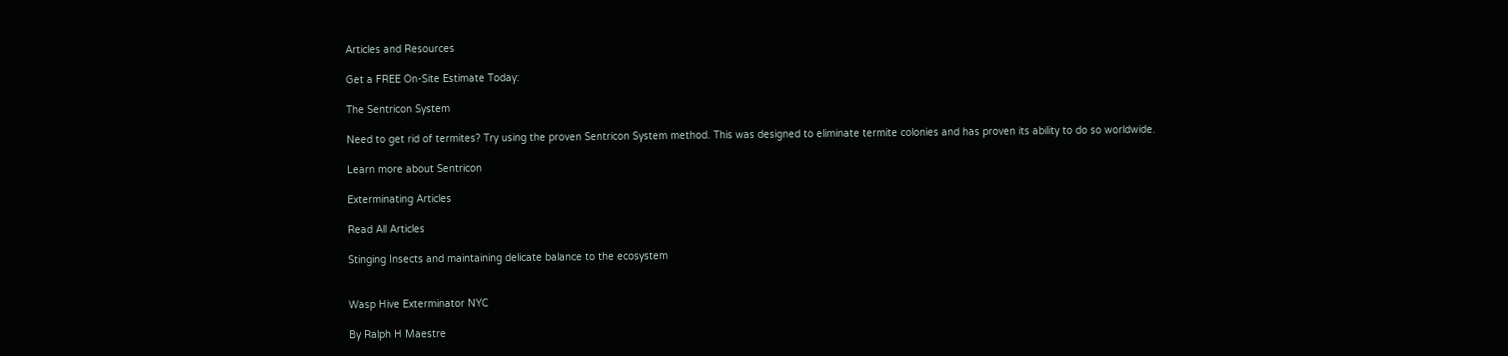Articles and Resources

Get a FREE On-Site Estimate Today:

The Sentricon System

Need to get rid of termites? Try using the proven Sentricon System method. This was designed to eliminate termite colonies and has proven its ability to do so worldwide.

Learn more about Sentricon

Exterminating Articles

Read All Articles

Stinging Insects and maintaining delicate balance to the ecosystem


Wasp Hive Exterminator NYC

By Ralph H Maestre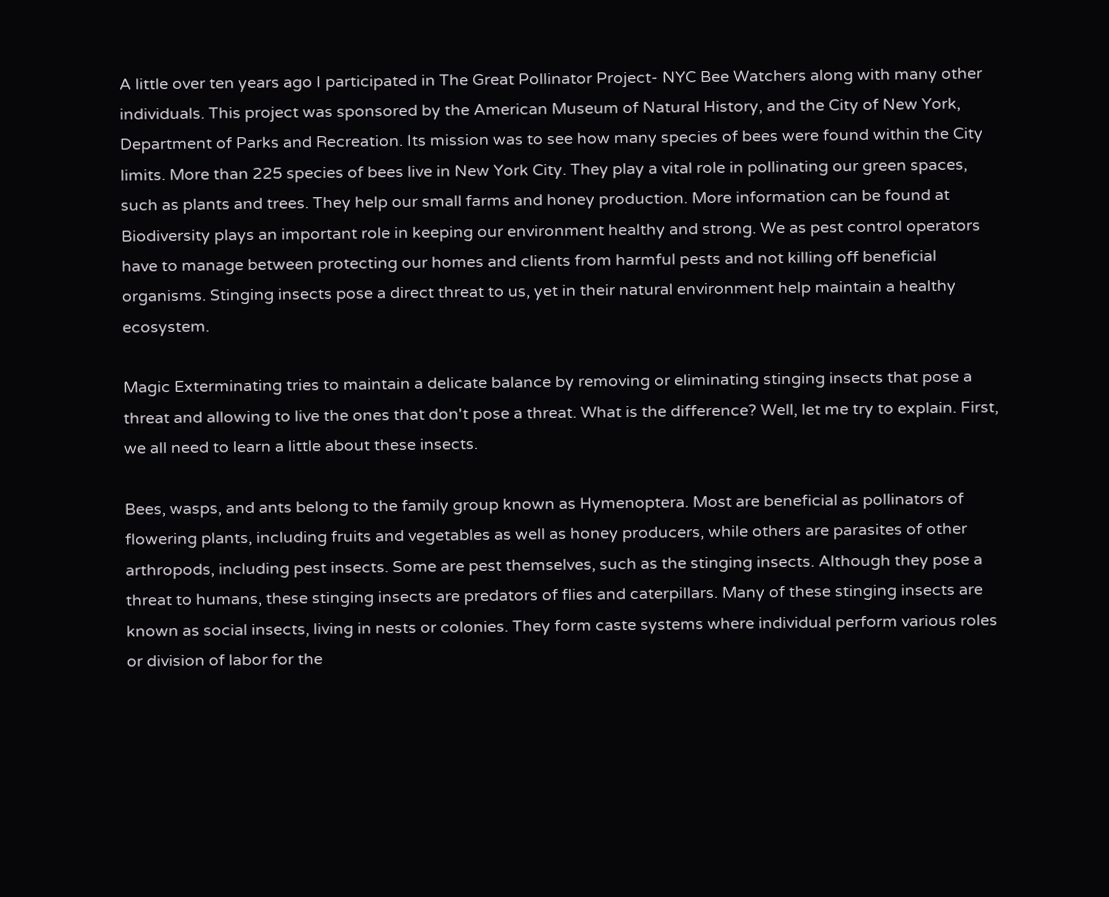A little over ten years ago I participated in The Great Pollinator Project- NYC Bee Watchers along with many other individuals. This project was sponsored by the American Museum of Natural History, and the City of New York, Department of Parks and Recreation. Its mission was to see how many species of bees were found within the City limits. More than 225 species of bees live in New York City. They play a vital role in pollinating our green spaces, such as plants and trees. They help our small farms and honey production. More information can be found at Biodiversity plays an important role in keeping our environment healthy and strong. We as pest control operators have to manage between protecting our homes and clients from harmful pests and not killing off beneficial organisms. Stinging insects pose a direct threat to us, yet in their natural environment help maintain a healthy ecosystem.

Magic Exterminating tries to maintain a delicate balance by removing or eliminating stinging insects that pose a threat and allowing to live the ones that don't pose a threat. What is the difference? Well, let me try to explain. First, we all need to learn a little about these insects.

Bees, wasps, and ants belong to the family group known as Hymenoptera. Most are beneficial as pollinators of flowering plants, including fruits and vegetables as well as honey producers, while others are parasites of other arthropods, including pest insects. Some are pest themselves, such as the stinging insects. Although they pose a threat to humans, these stinging insects are predators of flies and caterpillars. Many of these stinging insects are known as social insects, living in nests or colonies. They form caste systems where individual perform various roles or division of labor for the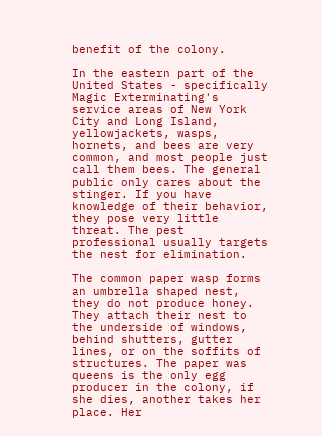benefit of the colony.

In the eastern part of the United States - specifically Magic Exterminating's service areas of New York City and Long Island, yellowjackets, wasps, hornets, and bees are very common, and most people just call them bees. The general public only cares about the stinger. If you have knowledge of their behavior, they pose very little threat. The pest professional usually targets the nest for elimination.

The common paper wasp forms an umbrella shaped nest, they do not produce honey. They attach their nest to the underside of windows, behind shutters, gutter lines, or on the soffits of structures. The paper was queens is the only egg producer in the colony, if she dies, another takes her place. Her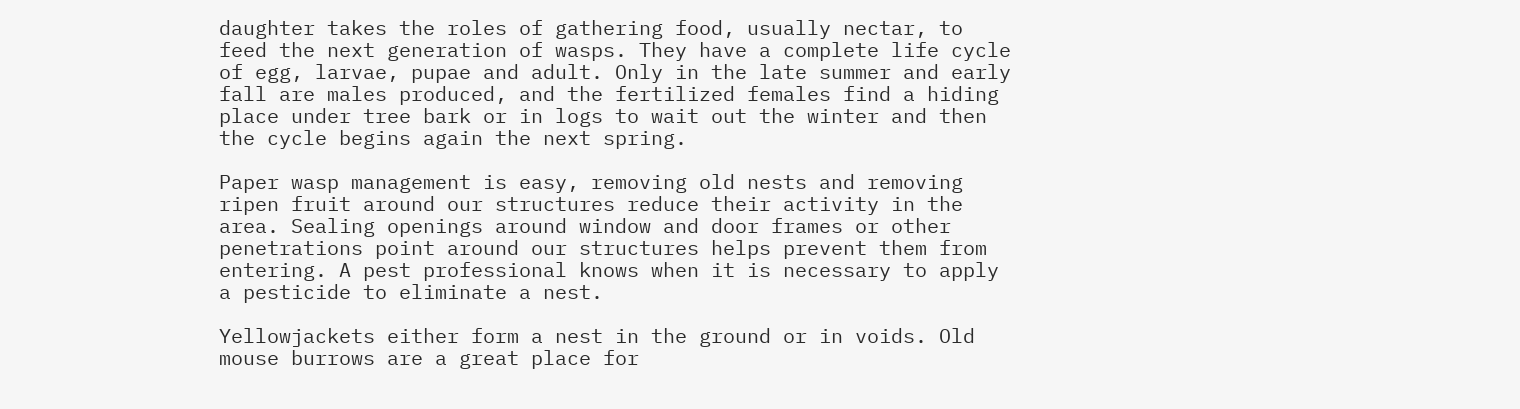daughter takes the roles of gathering food, usually nectar, to feed the next generation of wasps. They have a complete life cycle of egg, larvae, pupae and adult. Only in the late summer and early fall are males produced, and the fertilized females find a hiding place under tree bark or in logs to wait out the winter and then the cycle begins again the next spring.

Paper wasp management is easy, removing old nests and removing ripen fruit around our structures reduce their activity in the area. Sealing openings around window and door frames or other penetrations point around our structures helps prevent them from entering. A pest professional knows when it is necessary to apply a pesticide to eliminate a nest.

Yellowjackets either form a nest in the ground or in voids. Old mouse burrows are a great place for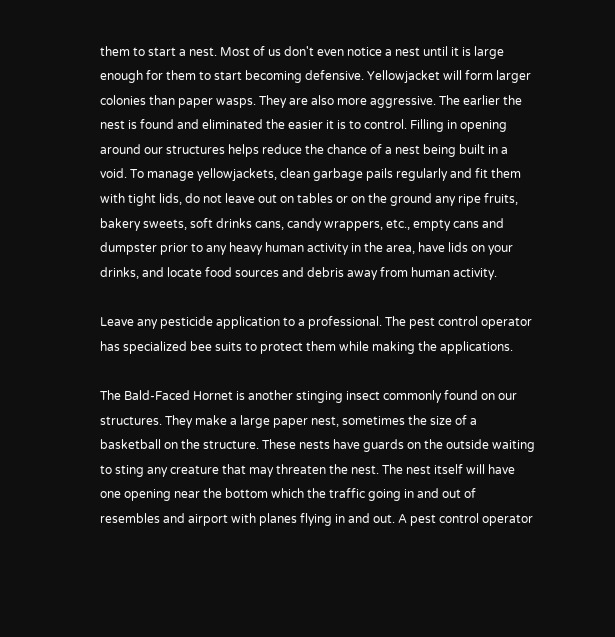them to start a nest. Most of us don't even notice a nest until it is large enough for them to start becoming defensive. Yellowjacket will form larger colonies than paper wasps. They are also more aggressive. The earlier the nest is found and eliminated the easier it is to control. Filling in opening around our structures helps reduce the chance of a nest being built in a void. To manage yellowjackets, clean garbage pails regularly and fit them with tight lids, do not leave out on tables or on the ground any ripe fruits, bakery sweets, soft drinks cans, candy wrappers, etc., empty cans and dumpster prior to any heavy human activity in the area, have lids on your drinks, and locate food sources and debris away from human activity.

Leave any pesticide application to a professional. The pest control operator has specialized bee suits to protect them while making the applications.

The Bald-Faced Hornet is another stinging insect commonly found on our structures. They make a large paper nest, sometimes the size of a basketball on the structure. These nests have guards on the outside waiting to sting any creature that may threaten the nest. The nest itself will have one opening near the bottom which the traffic going in and out of resembles and airport with planes flying in and out. A pest control operator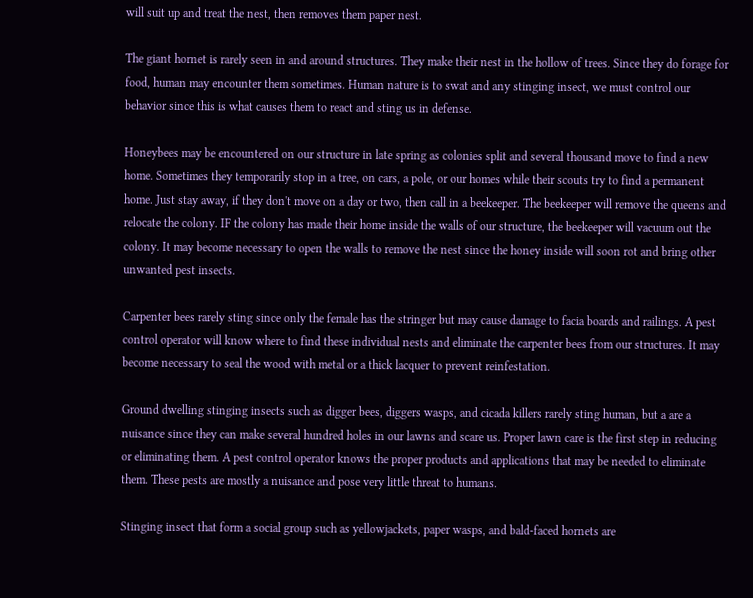will suit up and treat the nest, then removes them paper nest.

The giant hornet is rarely seen in and around structures. They make their nest in the hollow of trees. Since they do forage for food, human may encounter them sometimes. Human nature is to swat and any stinging insect, we must control our behavior since this is what causes them to react and sting us in defense.

Honeybees may be encountered on our structure in late spring as colonies split and several thousand move to find a new home. Sometimes they temporarily stop in a tree, on cars, a pole, or our homes while their scouts try to find a permanent home. Just stay away, if they don't move on a day or two, then call in a beekeeper. The beekeeper will remove the queens and relocate the colony. IF the colony has made their home inside the walls of our structure, the beekeeper will vacuum out the colony. It may become necessary to open the walls to remove the nest since the honey inside will soon rot and bring other unwanted pest insects.

Carpenter bees rarely sting since only the female has the stringer but may cause damage to facia boards and railings. A pest control operator will know where to find these individual nests and eliminate the carpenter bees from our structures. It may become necessary to seal the wood with metal or a thick lacquer to prevent reinfestation.

Ground dwelling stinging insects such as digger bees, diggers wasps, and cicada killers rarely sting human, but a are a nuisance since they can make several hundred holes in our lawns and scare us. Proper lawn care is the first step in reducing or eliminating them. A pest control operator knows the proper products and applications that may be needed to eliminate them. These pests are mostly a nuisance and pose very little threat to humans.

Stinging insect that form a social group such as yellowjackets, paper wasps, and bald-faced hornets are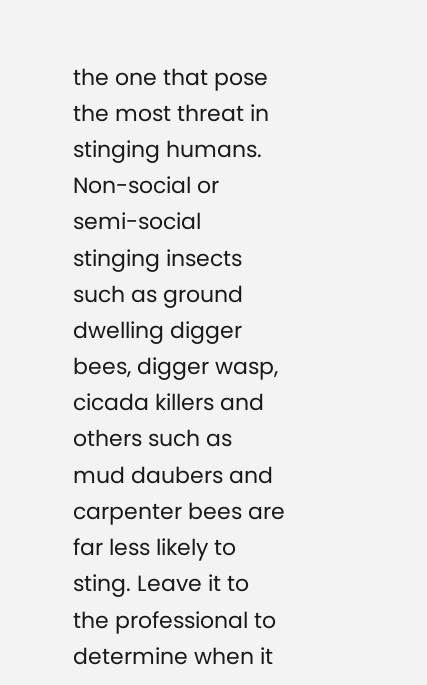the one that pose the most threat in stinging humans. Non-social or semi-social stinging insects such as ground dwelling digger bees, digger wasp, cicada killers and others such as mud daubers and carpenter bees are far less likely to sting. Leave it to the professional to determine when it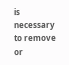is necessary to remove or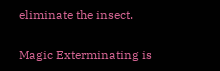eliminate the insect.

Magic Exterminating is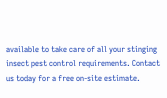available to take care of all your stinging insect pest control requirements. Contact us today for a free on-site estimate.